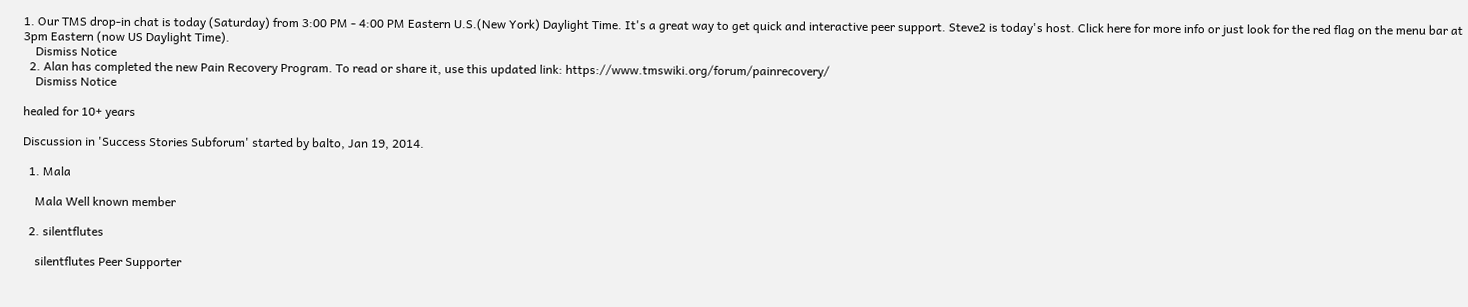1. Our TMS drop-in chat is today (Saturday) from 3:00 PM - 4:00 PM Eastern U.S.(New York) Daylight Time. It's a great way to get quick and interactive peer support. Steve2 is today's host. Click here for more info or just look for the red flag on the menu bar at 3pm Eastern (now US Daylight Time).
    Dismiss Notice
  2. Alan has completed the new Pain Recovery Program. To read or share it, use this updated link: https://www.tmswiki.org/forum/painrecovery/
    Dismiss Notice

healed for 10+ years

Discussion in 'Success Stories Subforum' started by balto, Jan 19, 2014.

  1. Mala

    Mala Well known member

  2. silentflutes

    silentflutes Peer Supporter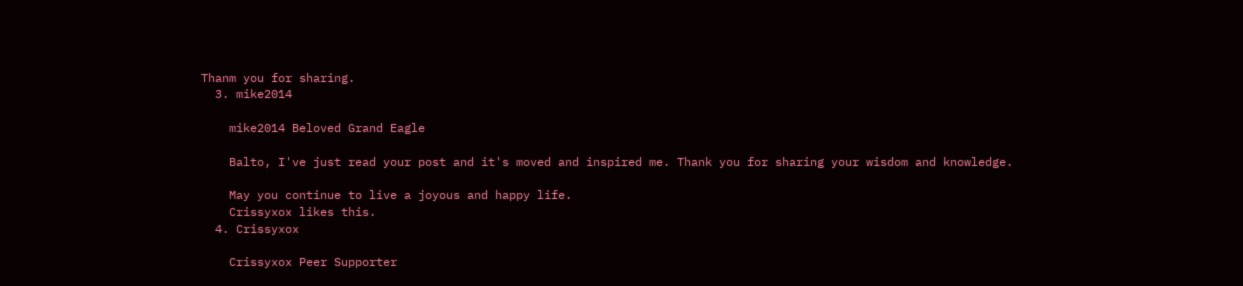Thanm you for sharing.
  3. mike2014

    mike2014 Beloved Grand Eagle

    Balto, I've just read your post and it's moved and inspired me. Thank you for sharing your wisdom and knowledge.

    May you continue to live a joyous and happy life.
    Crissyxox likes this.
  4. Crissyxox

    Crissyxox Peer Supporter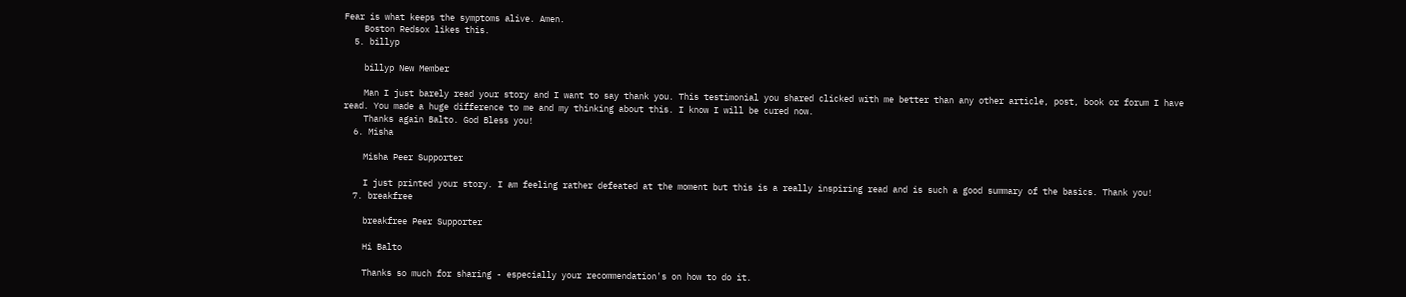Fear is what keeps the symptoms alive. Amen.
    Boston Redsox likes this.
  5. billyp

    billyp New Member

    Man I just barely read your story and I want to say thank you. This testimonial you shared clicked with me better than any other article, post, book or forum I have read. You made a huge difference to me and my thinking about this. I know I will be cured now.
    Thanks again Balto. God Bless you!
  6. Misha

    Misha Peer Supporter

    I just printed your story. I am feeling rather defeated at the moment but this is a really inspiring read and is such a good summary of the basics. Thank you!
  7. breakfree

    breakfree Peer Supporter

    Hi Balto

    Thanks so much for sharing - especially your recommendation's on how to do it.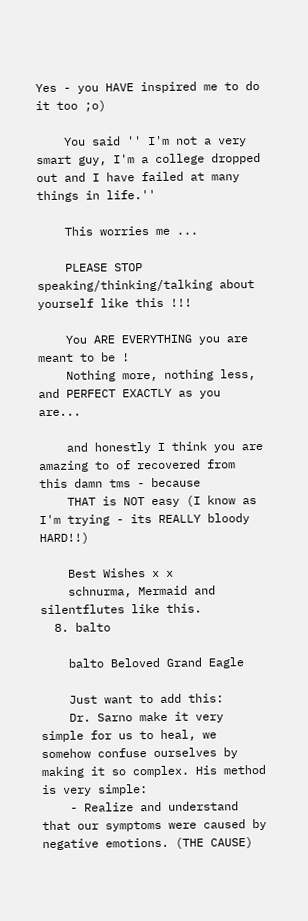Yes - you HAVE inspired me to do it too ;o)

    You said '' I'm not a very smart guy, I'm a college dropped out and I have failed at many things in life.''

    This worries me ...

    PLEASE STOP speaking/thinking/talking about yourself like this !!!

    You ARE EVERYTHING you are meant to be !
    Nothing more, nothing less, and PERFECT EXACTLY as you are...

    and honestly I think you are amazing to of recovered from this damn tms - because
    THAT is NOT easy (I know as I'm trying - its REALLY bloody HARD!!)

    Best Wishes x x
    schnurma, Mermaid and silentflutes like this.
  8. balto

    balto Beloved Grand Eagle

    Just want to add this:
    Dr. Sarno make it very simple for us to heal, we somehow confuse ourselves by making it so complex. His method is very simple:
    - Realize and understand that our symptoms were caused by negative emotions. (THE CAUSE)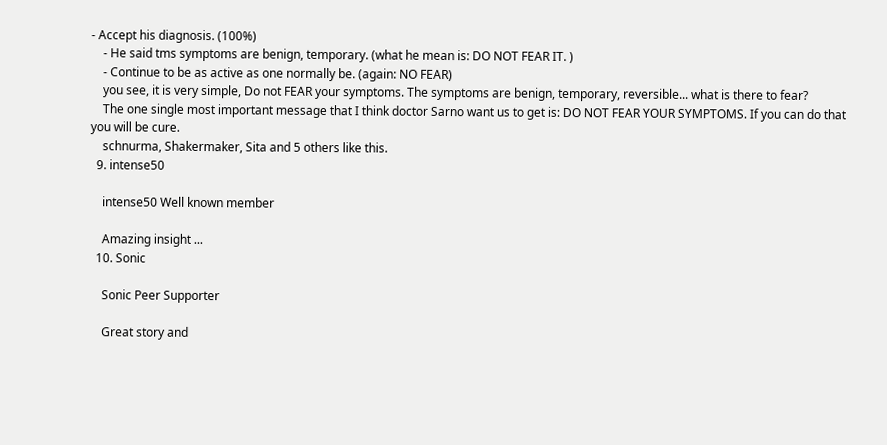- Accept his diagnosis. (100%)
    - He said tms symptoms are benign, temporary. (what he mean is: DO NOT FEAR IT. )
    - Continue to be as active as one normally be. (again: NO FEAR)
    you see, it is very simple, Do not FEAR your symptoms. The symptoms are benign, temporary, reversible... what is there to fear?
    The one single most important message that I think doctor Sarno want us to get is: DO NOT FEAR YOUR SYMPTOMS. If you can do that you will be cure.
    schnurma, Shakermaker, Sita and 5 others like this.
  9. intense50

    intense50 Well known member

    Amazing insight ...
  10. Sonic

    Sonic Peer Supporter

    Great story and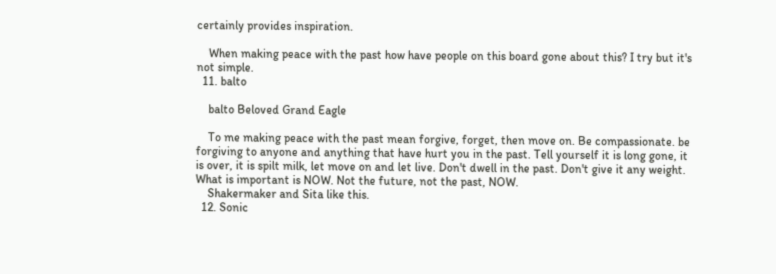certainly provides inspiration.

    When making peace with the past how have people on this board gone about this? I try but it's not simple.
  11. balto

    balto Beloved Grand Eagle

    To me making peace with the past mean forgive, forget, then move on. Be compassionate. be forgiving to anyone and anything that have hurt you in the past. Tell yourself it is long gone, it is over, it is spilt milk, let move on and let live. Don't dwell in the past. Don't give it any weight. What is important is NOW. Not the future, not the past, NOW.
    Shakermaker and Sita like this.
  12. Sonic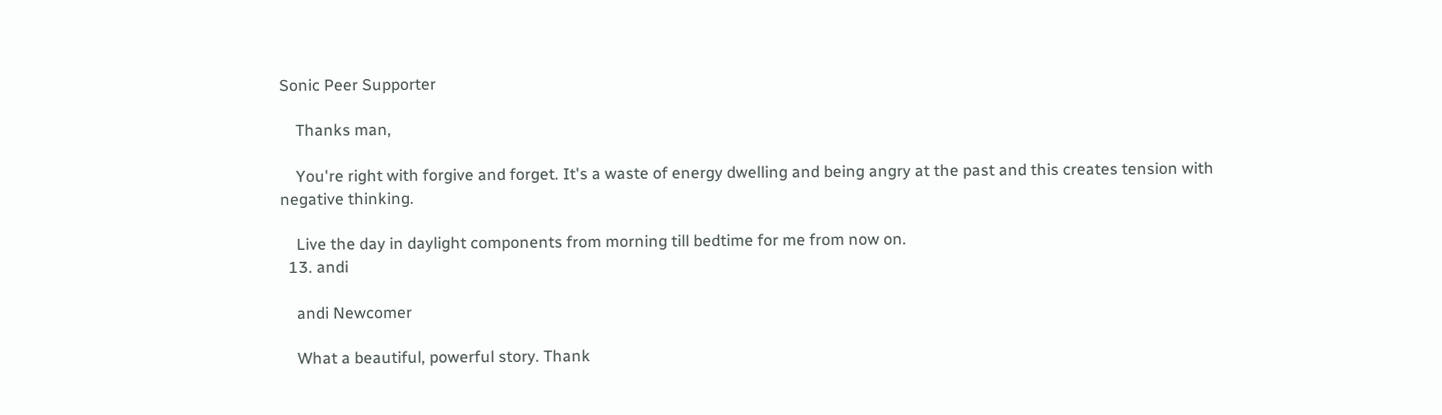Sonic Peer Supporter

    Thanks man,

    You're right with forgive and forget. It's a waste of energy dwelling and being angry at the past and this creates tension with negative thinking.

    Live the day in daylight components from morning till bedtime for me from now on.
  13. andi

    andi Newcomer

    What a beautiful, powerful story. Thank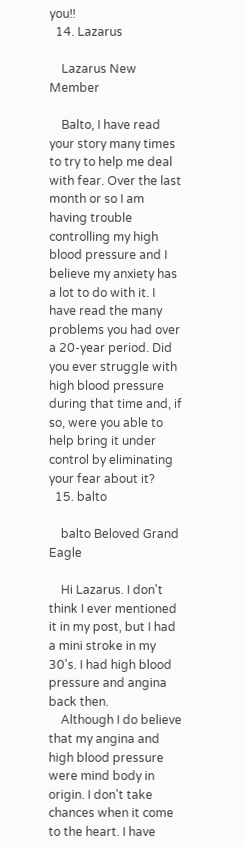you!!
  14. Lazarus

    Lazarus New Member

    Balto, I have read your story many times to try to help me deal with fear. Over the last month or so I am having trouble controlling my high blood pressure and I believe my anxiety has a lot to do with it. I have read the many problems you had over a 20-year period. Did you ever struggle with high blood pressure during that time and, if so, were you able to help bring it under control by eliminating your fear about it?
  15. balto

    balto Beloved Grand Eagle

    Hi Lazarus. I don't think I ever mentioned it in my post, but I had a mini stroke in my 30's. I had high blood pressure and angina back then.
    Although I do believe that my angina and high blood pressure were mind body in origin. I don't take chances when it come to the heart. I have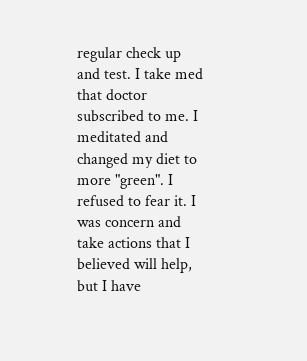regular check up and test. I take med that doctor subscribed to me. I meditated and changed my diet to more "green". I refused to fear it. I was concern and take actions that I believed will help, but I have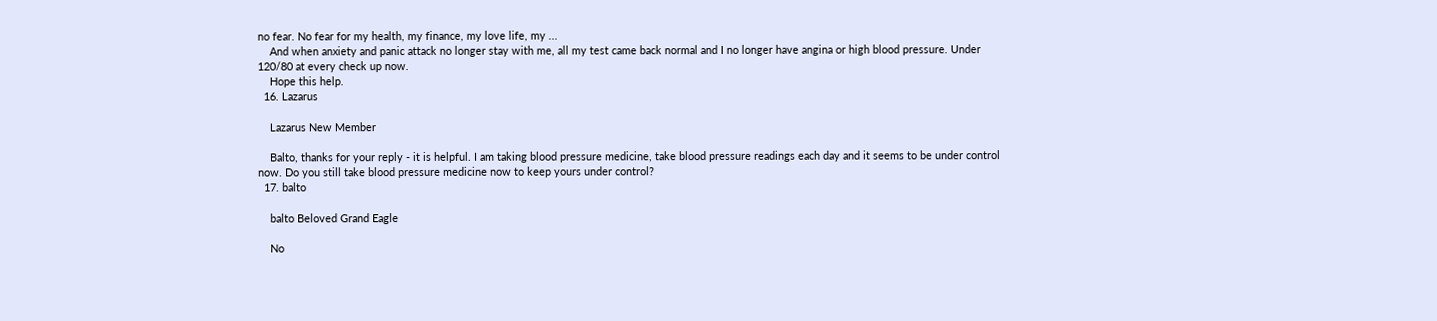no fear. No fear for my health, my finance, my love life, my ...
    And when anxiety and panic attack no longer stay with me, all my test came back normal and I no longer have angina or high blood pressure. Under 120/80 at every check up now.
    Hope this help.
  16. Lazarus

    Lazarus New Member

    Balto, thanks for your reply - it is helpful. I am taking blood pressure medicine, take blood pressure readings each day and it seems to be under control now. Do you still take blood pressure medicine now to keep yours under control?
  17. balto

    balto Beloved Grand Eagle

    No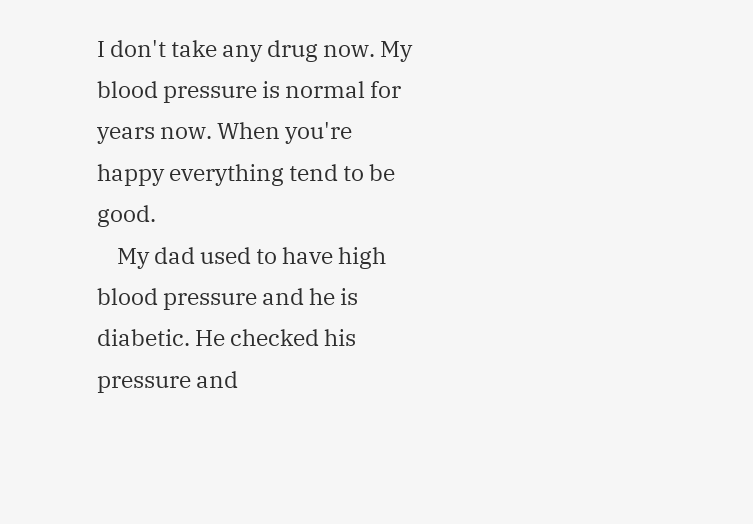I don't take any drug now. My blood pressure is normal for years now. When you're happy everything tend to be good.
    My dad used to have high blood pressure and he is diabetic. He checked his pressure and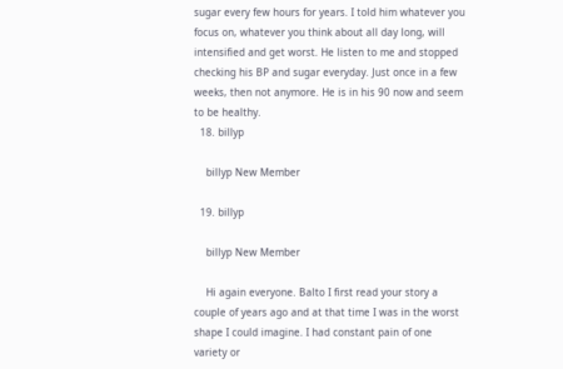sugar every few hours for years. I told him whatever you focus on, whatever you think about all day long, will intensified and get worst. He listen to me and stopped checking his BP and sugar everyday. Just once in a few weeks, then not anymore. He is in his 90 now and seem to be healthy.
  18. billyp

    billyp New Member

  19. billyp

    billyp New Member

    Hi again everyone. Balto I first read your story a couple of years ago and at that time I was in the worst shape I could imagine. I had constant pain of one variety or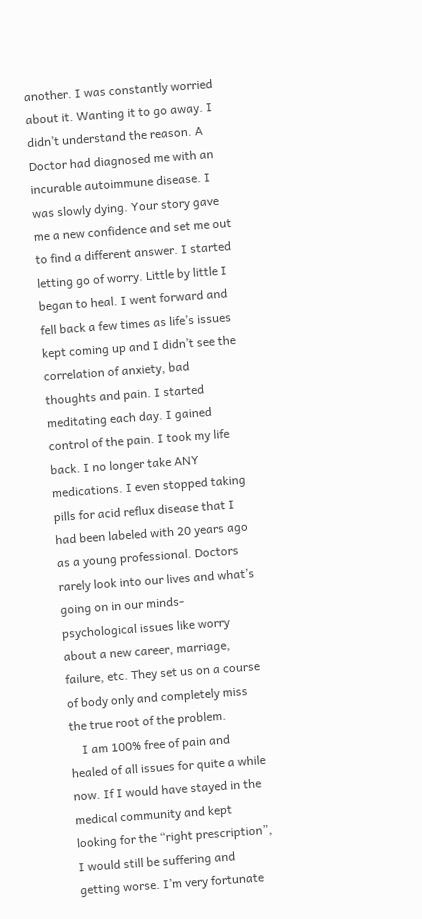another. I was constantly worried about it. Wanting it to go away. I didn’t understand the reason. A Doctor had diagnosed me with an incurable autoimmune disease. I was slowly dying. Your story gave me a new confidence and set me out to find a different answer. I started letting go of worry. Little by little I began to heal. I went forward and fell back a few times as life’s issues kept coming up and I didn’t see the correlation of anxiety, bad thoughts and pain. I started meditating each day. I gained control of the pain. I took my life back. I no longer take ANY medications. I even stopped taking pills for acid reflux disease that I had been labeled with 20 years ago as a young professional. Doctors rarely look into our lives and what’s going on in our minds- psychological issues like worry about a new career, marriage, failure, etc. They set us on a course of body only and completely miss the true root of the problem.
    I am 100% free of pain and healed of all issues for quite a while now. If I would have stayed in the medical community and kept looking for the “right prescription”, I would still be suffering and getting worse. I’m very fortunate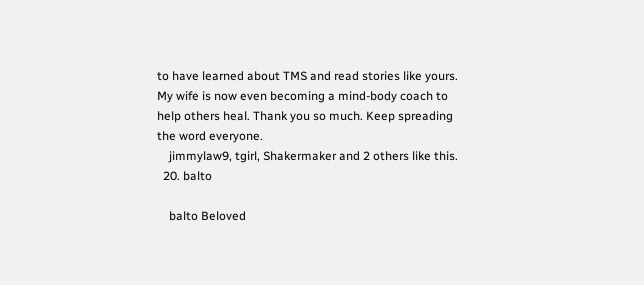to have learned about TMS and read stories like yours. My wife is now even becoming a mind-body coach to help others heal. Thank you so much. Keep spreading the word everyone.
    jimmylaw9, tgirl, Shakermaker and 2 others like this.
  20. balto

    balto Beloved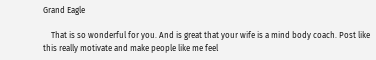Grand Eagle

    That is so wonderful for you. And is great that your wife is a mind body coach. Post like this really motivate and make people like me feel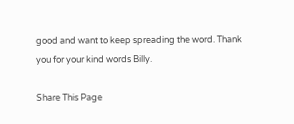good and want to keep spreading the word. Thank you for your kind words Billy.

Share This Page